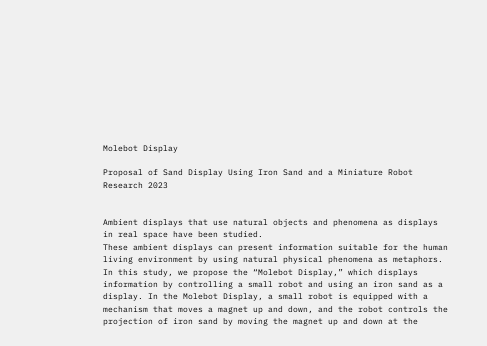Molebot Display

Proposal of Sand Display Using Iron Sand and a Miniature Robot
Research 2023


Ambient displays that use natural objects and phenomena as displays in real space have been studied.
These ambient displays can present information suitable for the human living environment by using natural physical phenomena as metaphors. In this study, we propose the “Molebot Display,” which displays information by controlling a small robot and using an iron sand as a display. In the Molebot Display, a small robot is equipped with a mechanism that moves a magnet up and down, and the robot controls the projection of iron sand by moving the magnet up and down at the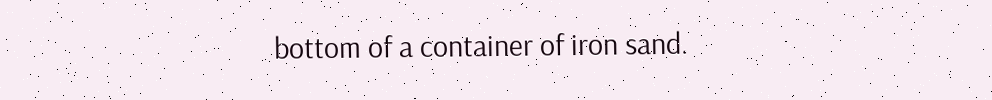bottom of a container of iron sand.